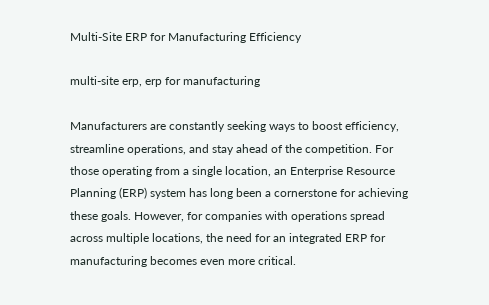Multi-Site ERP for Manufacturing Efficiency

multi-site erp, erp for manufacturing

Manufacturers are constantly seeking ways to boost efficiency, streamline operations, and stay ahead of the competition. For those operating from a single location, an Enterprise Resource Planning (ERP) system has long been a cornerstone for achieving these goals. However, for companies with operations spread across multiple locations, the need for an integrated ERP for manufacturing becomes even more critical.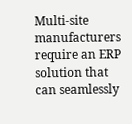Multi-site manufacturers require an ERP solution that can seamlessly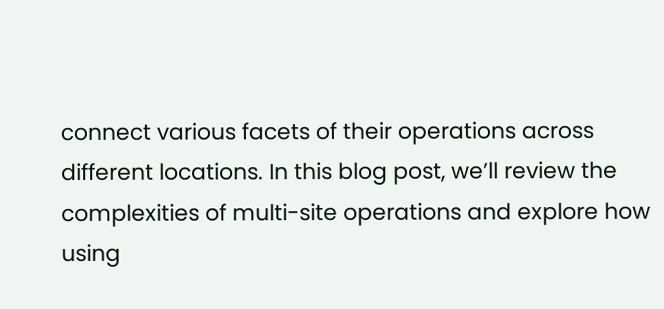connect various facets of their operations across different locations. In this blog post, we’ll review the complexities of multi-site operations and explore how using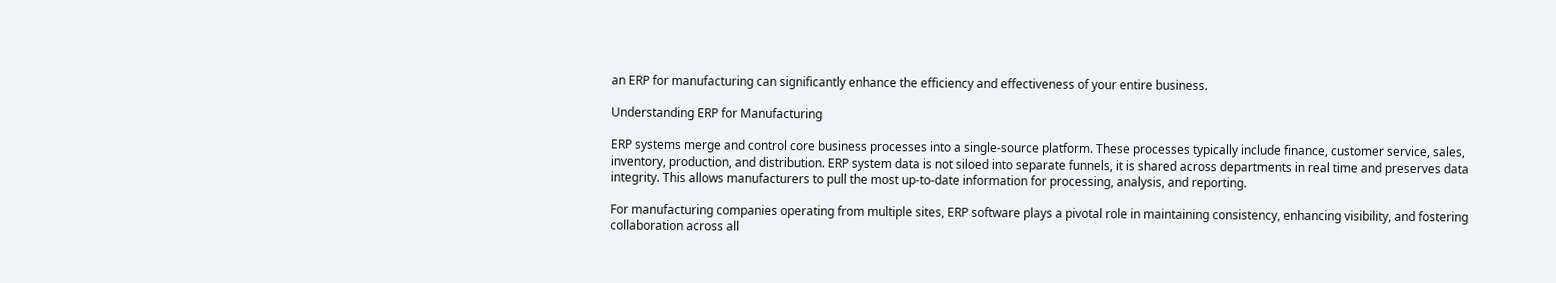an ERP for manufacturing can significantly enhance the efficiency and effectiveness of your entire business.

Understanding ERP for Manufacturing

ERP systems merge and control core business processes into a single-source platform. These processes typically include finance, customer service, sales, inventory, production, and distribution. ERP system data is not siloed into separate funnels, it is shared across departments in real time and preserves data integrity. This allows manufacturers to pull the most up-to-date information for processing, analysis, and reporting.

For manufacturing companies operating from multiple sites, ERP software plays a pivotal role in maintaining consistency, enhancing visibility, and fostering collaboration across all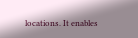locations. It enables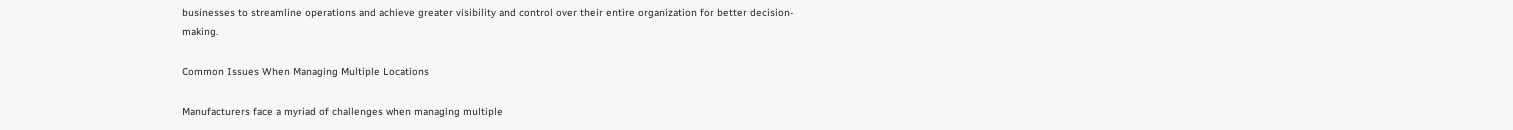businesses to streamline operations and achieve greater visibility and control over their entire organization for better decision-making.

Common Issues When Managing Multiple Locations

Manufacturers face a myriad of challenges when managing multiple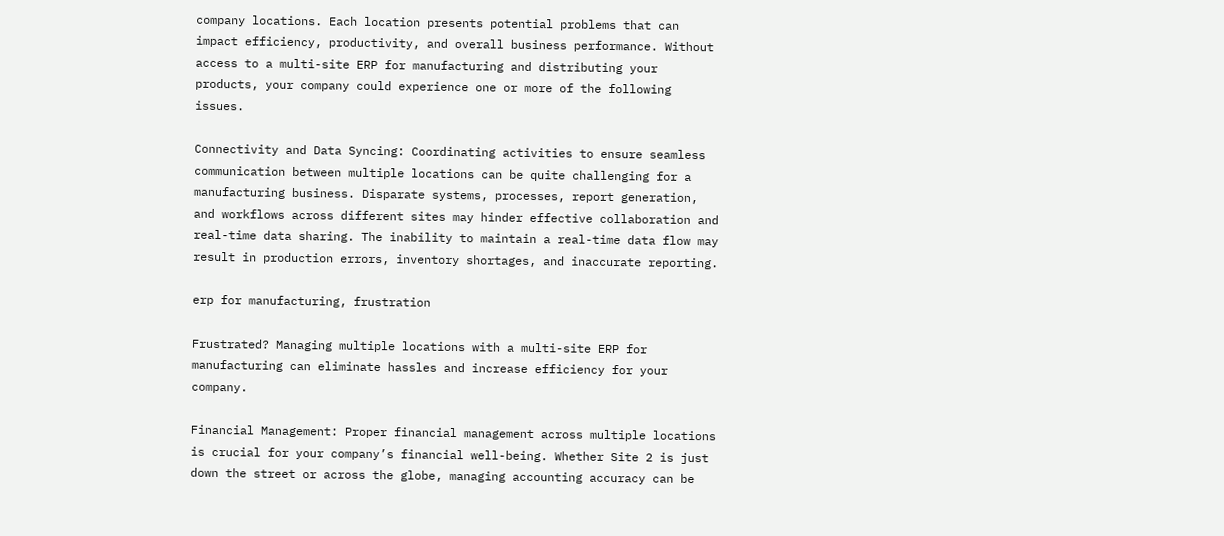company locations. Each location presents potential problems that can impact efficiency, productivity, and overall business performance. Without access to a multi-site ERP for manufacturing and distributing your products, your company could experience one or more of the following issues.

Connectivity and Data Syncing: Coordinating activities to ensure seamless communication between multiple locations can be quite challenging for a manufacturing business. Disparate systems, processes, report generation, and workflows across different sites may hinder effective collaboration and real-time data sharing. The inability to maintain a real-time data flow may result in production errors, inventory shortages, and inaccurate reporting.

erp for manufacturing, frustration

Frustrated? Managing multiple locations with a multi-site ERP for manufacturing can eliminate hassles and increase efficiency for your company.

Financial Management: Proper financial management across multiple locations is crucial for your company’s financial well-being. Whether Site 2 is just down the street or across the globe, managing accounting accuracy can be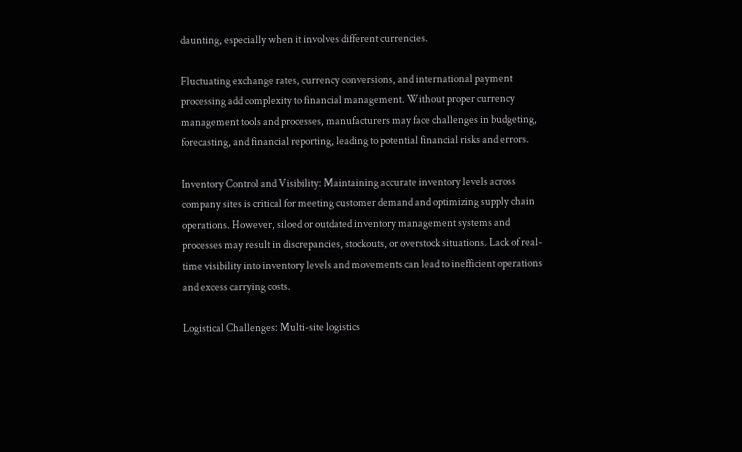daunting, especially when it involves different currencies.

Fluctuating exchange rates, currency conversions, and international payment processing add complexity to financial management. Without proper currency management tools and processes, manufacturers may face challenges in budgeting, forecasting, and financial reporting, leading to potential financial risks and errors.

Inventory Control and Visibility: Maintaining accurate inventory levels across company sites is critical for meeting customer demand and optimizing supply chain operations. However, siloed or outdated inventory management systems and processes may result in discrepancies, stockouts, or overstock situations. Lack of real-time visibility into inventory levels and movements can lead to inefficient operations and excess carrying costs.

Logistical Challenges: Multi-site logistics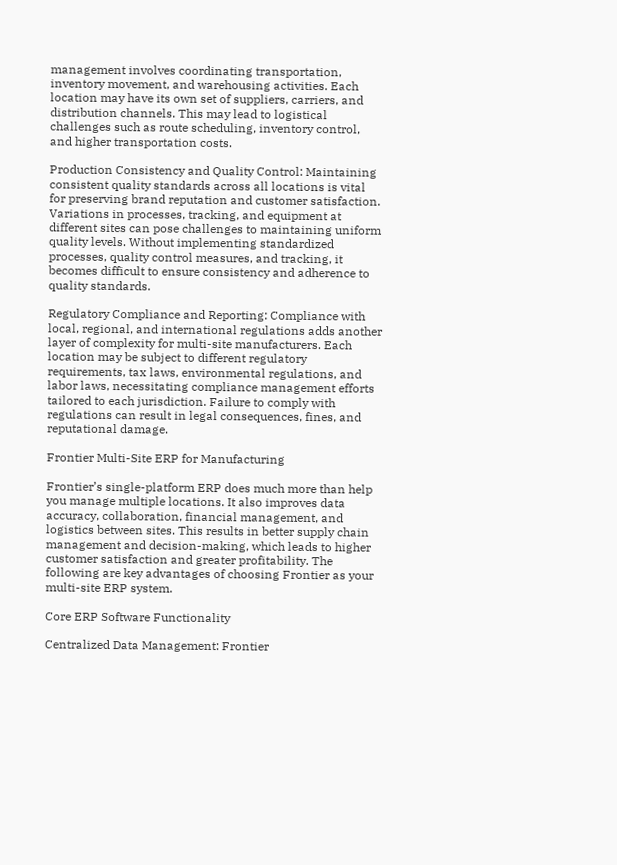management involves coordinating transportation, inventory movement, and warehousing activities. Each location may have its own set of suppliers, carriers, and distribution channels. This may lead to logistical challenges such as route scheduling, inventory control, and higher transportation costs.

Production Consistency and Quality Control: Maintaining consistent quality standards across all locations is vital for preserving brand reputation and customer satisfaction. Variations in processes, tracking, and equipment at different sites can pose challenges to maintaining uniform quality levels. Without implementing standardized processes, quality control measures, and tracking, it becomes difficult to ensure consistency and adherence to quality standards.

Regulatory Compliance and Reporting: Compliance with local, regional, and international regulations adds another layer of complexity for multi-site manufacturers. Each location may be subject to different regulatory requirements, tax laws, environmental regulations, and labor laws, necessitating compliance management efforts tailored to each jurisdiction. Failure to comply with regulations can result in legal consequences, fines, and reputational damage.

Frontier Multi-Site ERP for Manufacturing

Frontier’s single-platform ERP does much more than help you manage multiple locations. It also improves data accuracy, collaboration, financial management, and logistics between sites. This results in better supply chain management and decision-making, which leads to higher customer satisfaction and greater profitability. The following are key advantages of choosing Frontier as your multi-site ERP system.

Core ERP Software Functionality

Centralized Data Management: Frontier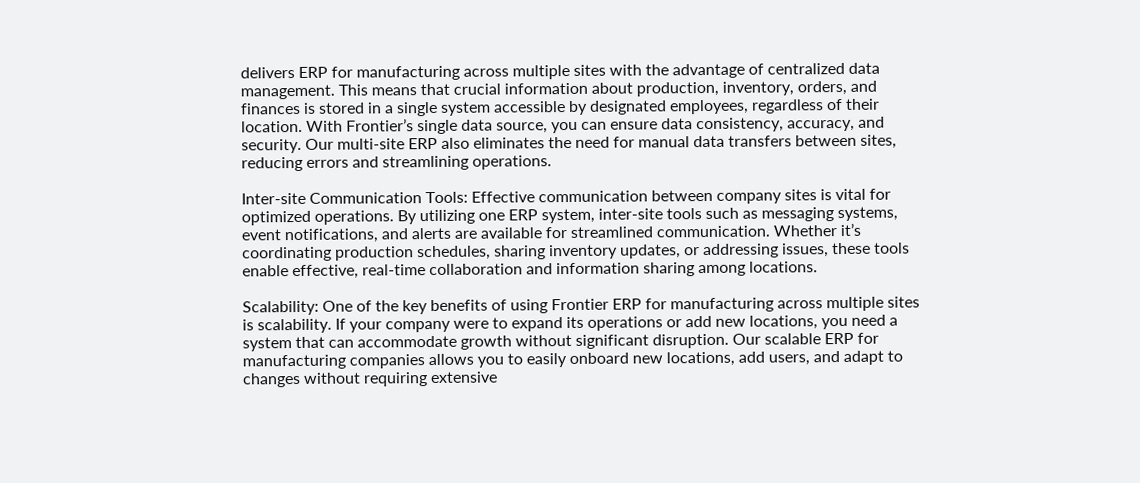delivers ERP for manufacturing across multiple sites with the advantage of centralized data management. This means that crucial information about production, inventory, orders, and finances is stored in a single system accessible by designated employees, regardless of their location. With Frontier’s single data source, you can ensure data consistency, accuracy, and security. Our multi-site ERP also eliminates the need for manual data transfers between sites, reducing errors and streamlining operations.

Inter-site Communication Tools: Effective communication between company sites is vital for optimized operations. By utilizing one ERP system, inter-site tools such as messaging systems, event notifications, and alerts are available for streamlined communication. Whether it’s coordinating production schedules, sharing inventory updates, or addressing issues, these tools enable effective, real-time collaboration and information sharing among locations.

Scalability: One of the key benefits of using Frontier ERP for manufacturing across multiple sites is scalability. If your company were to expand its operations or add new locations, you need a system that can accommodate growth without significant disruption. Our scalable ERP for manufacturing companies allows you to easily onboard new locations, add users, and adapt to changes without requiring extensive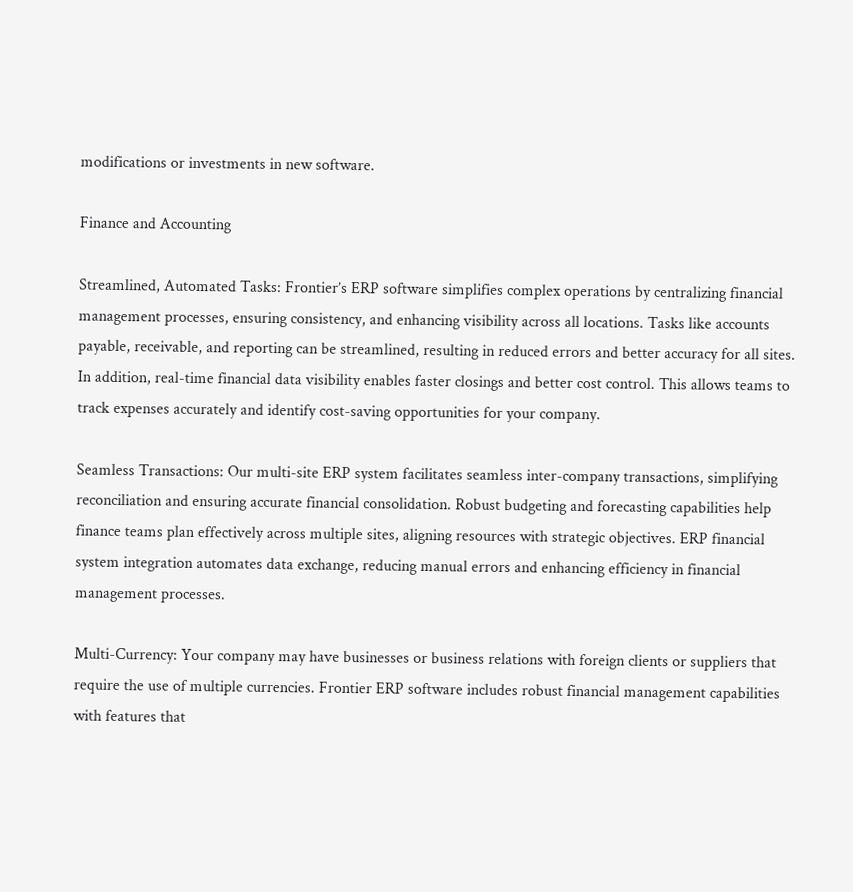modifications or investments in new software.

Finance and Accounting

Streamlined, Automated Tasks: Frontier’s ERP software simplifies complex operations by centralizing financial management processes, ensuring consistency, and enhancing visibility across all locations. Tasks like accounts payable, receivable, and reporting can be streamlined, resulting in reduced errors and better accuracy for all sites. In addition, real-time financial data visibility enables faster closings and better cost control. This allows teams to track expenses accurately and identify cost-saving opportunities for your company.

Seamless Transactions: Our multi-site ERP system facilitates seamless inter-company transactions, simplifying reconciliation and ensuring accurate financial consolidation. Robust budgeting and forecasting capabilities help finance teams plan effectively across multiple sites, aligning resources with strategic objectives. ERP financial system integration automates data exchange, reducing manual errors and enhancing efficiency in financial management processes.

Multi-Currency: Your company may have businesses or business relations with foreign clients or suppliers that require the use of multiple currencies. Frontier ERP software includes robust financial management capabilities with features that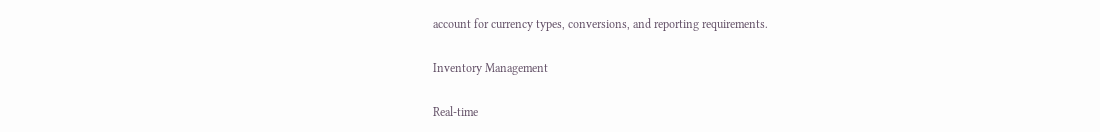account for currency types, conversions, and reporting requirements.

Inventory Management

Real-time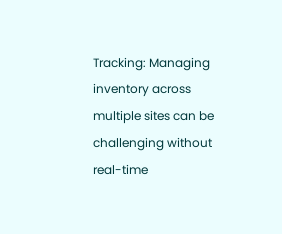Tracking: Managing inventory across multiple sites can be challenging without real-time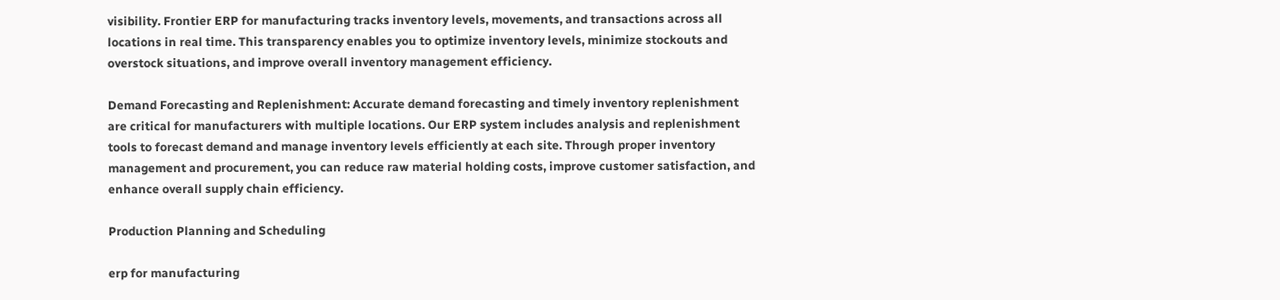visibility. Frontier ERP for manufacturing tracks inventory levels, movements, and transactions across all locations in real time. This transparency enables you to optimize inventory levels, minimize stockouts and overstock situations, and improve overall inventory management efficiency.

Demand Forecasting and Replenishment: Accurate demand forecasting and timely inventory replenishment are critical for manufacturers with multiple locations. Our ERP system includes analysis and replenishment tools to forecast demand and manage inventory levels efficiently at each site. Through proper inventory management and procurement, you can reduce raw material holding costs, improve customer satisfaction, and enhance overall supply chain efficiency.

Production Planning and Scheduling

erp for manufacturing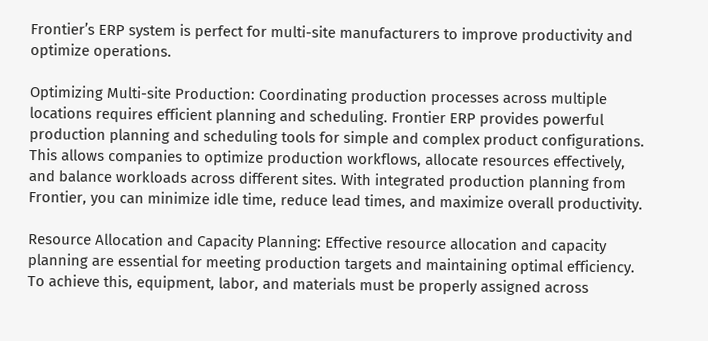Frontier’s ERP system is perfect for multi-site manufacturers to improve productivity and optimize operations.

Optimizing Multi-site Production: Coordinating production processes across multiple locations requires efficient planning and scheduling. Frontier ERP provides powerful production planning and scheduling tools for simple and complex product configurations. This allows companies to optimize production workflows, allocate resources effectively, and balance workloads across different sites. With integrated production planning from Frontier, you can minimize idle time, reduce lead times, and maximize overall productivity.

Resource Allocation and Capacity Planning: Effective resource allocation and capacity planning are essential for meeting production targets and maintaining optimal efficiency. To achieve this, equipment, labor, and materials must be properly assigned across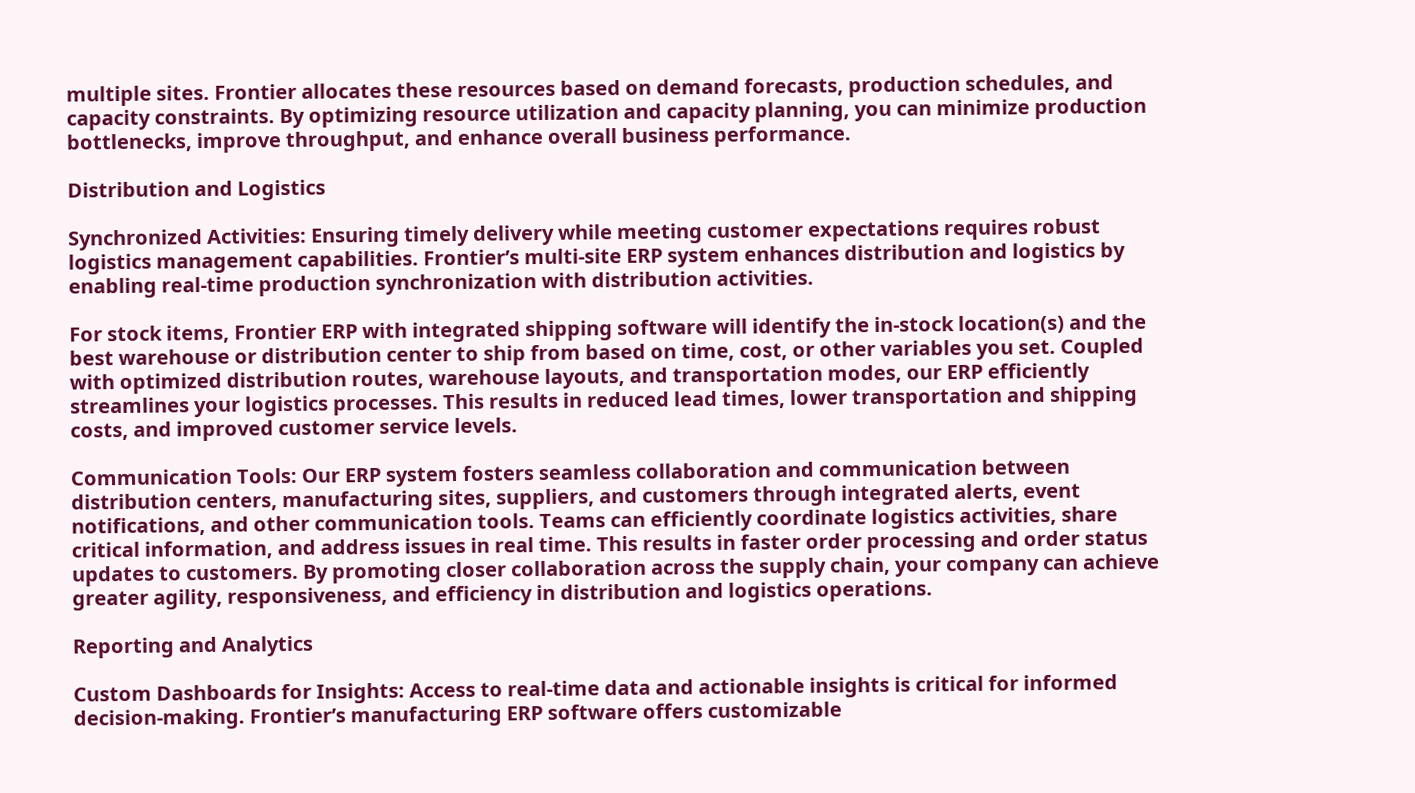multiple sites. Frontier allocates these resources based on demand forecasts, production schedules, and capacity constraints. By optimizing resource utilization and capacity planning, you can minimize production bottlenecks, improve throughput, and enhance overall business performance.

Distribution and Logistics

Synchronized Activities: Ensuring timely delivery while meeting customer expectations requires robust logistics management capabilities. Frontier’s multi-site ERP system enhances distribution and logistics by enabling real-time production synchronization with distribution activities.

For stock items, Frontier ERP with integrated shipping software will identify the in-stock location(s) and the best warehouse or distribution center to ship from based on time, cost, or other variables you set. Coupled with optimized distribution routes, warehouse layouts, and transportation modes, our ERP efficiently streamlines your logistics processes. This results in reduced lead times, lower transportation and shipping costs, and improved customer service levels.

Communication Tools: Our ERP system fosters seamless collaboration and communication between distribution centers, manufacturing sites, suppliers, and customers through integrated alerts, event notifications, and other communication tools. Teams can efficiently coordinate logistics activities, share critical information, and address issues in real time. This results in faster order processing and order status updates to customers. By promoting closer collaboration across the supply chain, your company can achieve greater agility, responsiveness, and efficiency in distribution and logistics operations.

Reporting and Analytics

Custom Dashboards for Insights: Access to real-time data and actionable insights is critical for informed decision-making. Frontier’s manufacturing ERP software offers customizable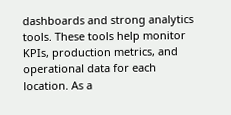dashboards and strong analytics tools. These tools help monitor KPIs, production metrics, and operational data for each location. As a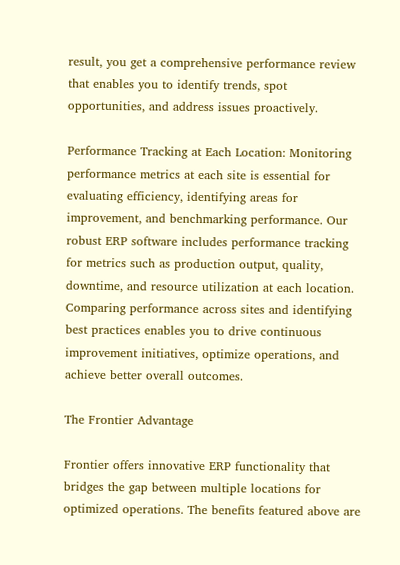result, you get a comprehensive performance review that enables you to identify trends, spot opportunities, and address issues proactively.

Performance Tracking at Each Location: Monitoring performance metrics at each site is essential for evaluating efficiency, identifying areas for improvement, and benchmarking performance. Our robust ERP software includes performance tracking for metrics such as production output, quality, downtime, and resource utilization at each location. Comparing performance across sites and identifying best practices enables you to drive continuous improvement initiatives, optimize operations, and achieve better overall outcomes.

The Frontier Advantage

Frontier offers innovative ERP functionality that bridges the gap between multiple locations for optimized operations. The benefits featured above are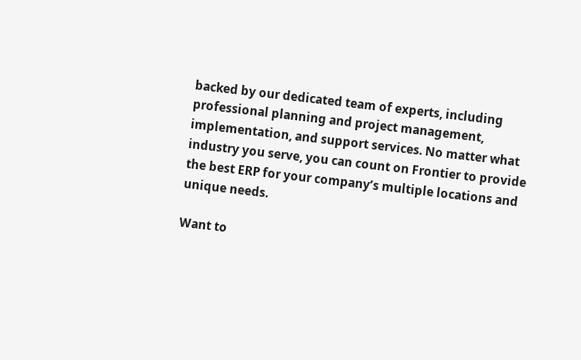backed by our dedicated team of experts, including professional planning and project management, implementation, and support services. No matter what industry you serve, you can count on Frontier to provide the best ERP for your company’s multiple locations and unique needs.

Want to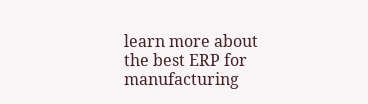learn more about the best ERP for manufacturing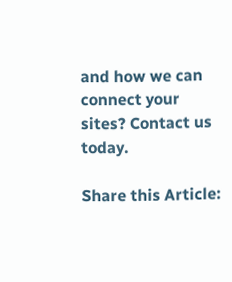and how we can connect your sites? Contact us today.

Share this Article: